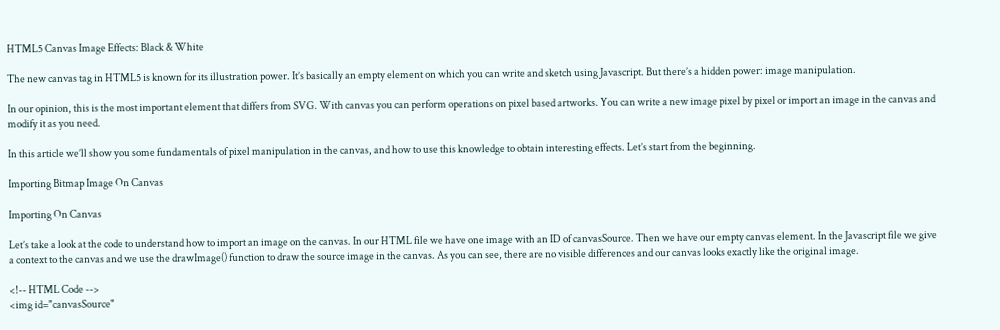HTML5 Canvas Image Effects: Black & White

The new canvas tag in HTML5 is known for its illustration power. It’s basically an empty element on which you can write and sketch using Javascript. But there’s a hidden power: image manipulation.

In our opinion, this is the most important element that differs from SVG. With canvas you can perform operations on pixel based artworks. You can write a new image pixel by pixel or import an image in the canvas and modify it as you need.

In this article we’ll show you some fundamentals of pixel manipulation in the canvas, and how to use this knowledge to obtain interesting effects. Let’s start from the beginning.

Importing Bitmap Image On Canvas

Importing On Canvas

Let’s take a look at the code to understand how to import an image on the canvas. In our HTML file we have one image with an ID of canvasSource. Then we have our empty canvas element. In the Javascript file we give a context to the canvas and we use the drawImage() function to draw the source image in the canvas. As you can see, there are no visible differences and our canvas looks exactly like the original image.

<!-- HTML Code -->
<img id="canvasSource"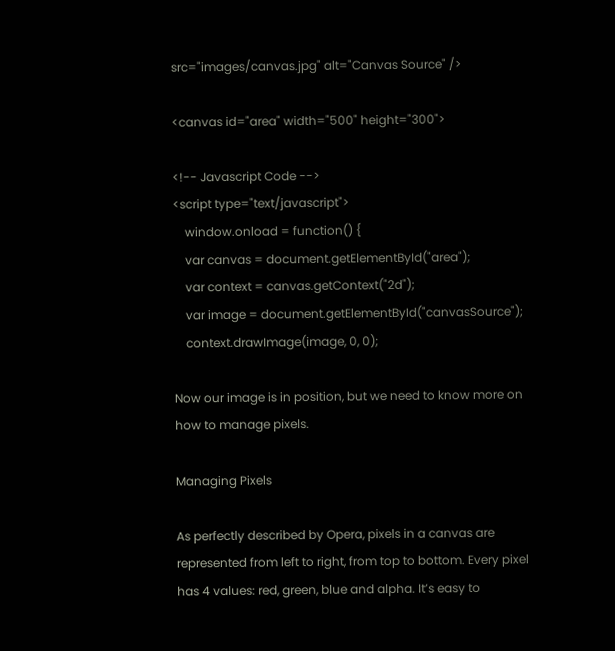src="images/canvas.jpg" alt="Canvas Source" />

<canvas id="area" width="500" height="300">

<!-- Javascript Code -->
<script type="text/javascript">
    window.onload = function() {
    var canvas = document.getElementById("area");
    var context = canvas.getContext("2d");
    var image = document.getElementById("canvasSource");
    context.drawImage(image, 0, 0);

Now our image is in position, but we need to know more on how to manage pixels.

Managing Pixels

As perfectly described by Opera, pixels in a canvas are represented from left to right, from top to bottom. Every pixel has 4 values: red, green, blue and alpha. It’s easy to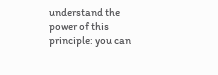understand the power of this principle: you can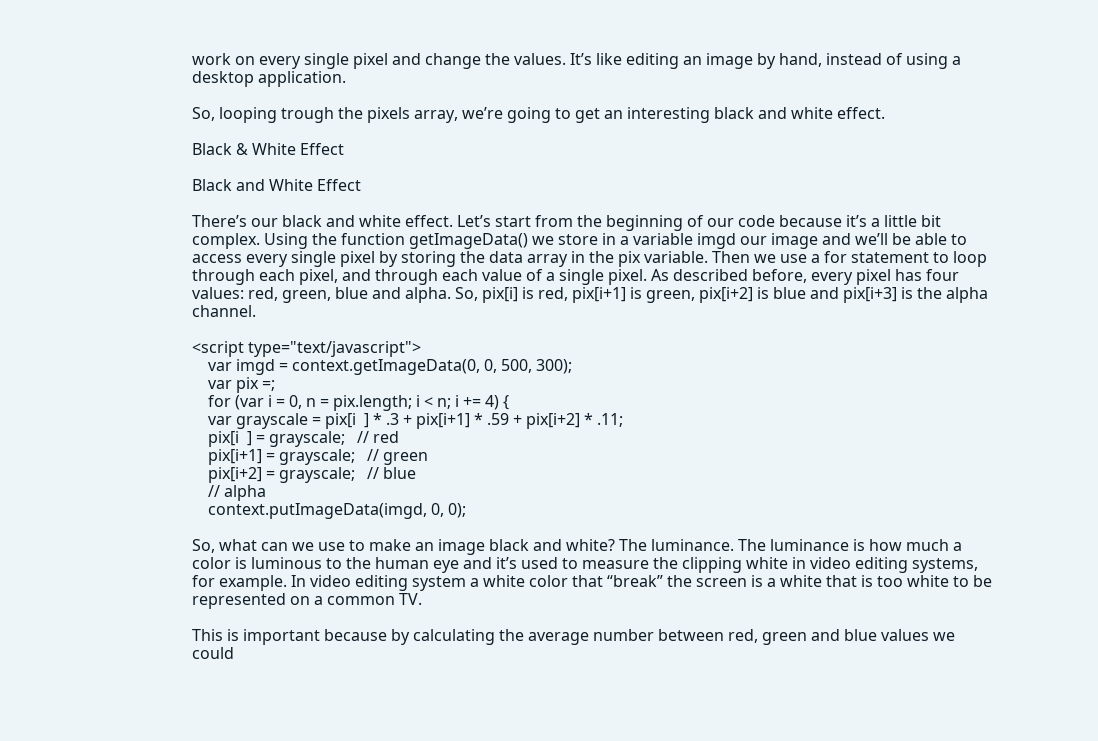work on every single pixel and change the values. It’s like editing an image by hand, instead of using a desktop application.

So, looping trough the pixels array, we’re going to get an interesting black and white effect.

Black & White Effect

Black and White Effect

There’s our black and white effect. Let’s start from the beginning of our code because it’s a little bit complex. Using the function getImageData() we store in a variable imgd our image and we’ll be able to access every single pixel by storing the data array in the pix variable. Then we use a for statement to loop through each pixel, and through each value of a single pixel. As described before, every pixel has four values: red, green, blue and alpha. So, pix[i] is red, pix[i+1] is green, pix[i+2] is blue and pix[i+3] is the alpha channel.

<script type="text/javascript">
    var imgd = context.getImageData(0, 0, 500, 300);
    var pix =;
    for (var i = 0, n = pix.length; i < n; i += 4) {
    var grayscale = pix[i  ] * .3 + pix[i+1] * .59 + pix[i+2] * .11;
    pix[i  ] = grayscale;   // red
    pix[i+1] = grayscale;   // green
    pix[i+2] = grayscale;   // blue
    // alpha
    context.putImageData(imgd, 0, 0);

So, what can we use to make an image black and white? The luminance. The luminance is how much a color is luminous to the human eye and it’s used to measure the clipping white in video editing systems, for example. In video editing system a white color that “break” the screen is a white that is too white to be represented on a common TV.

This is important because by calculating the average number between red, green and blue values we could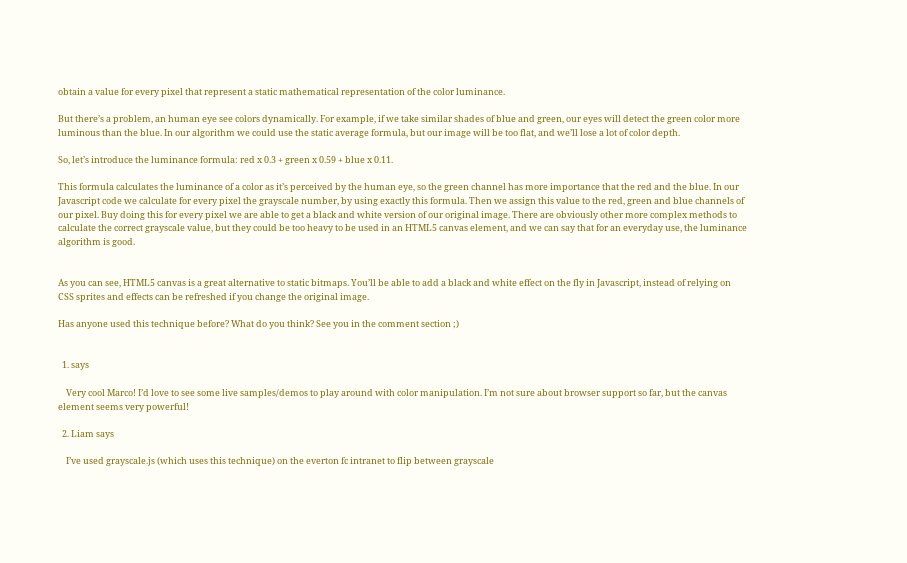obtain a value for every pixel that represent a static mathematical representation of the color luminance.

But there’s a problem, an human eye see colors dynamically. For example, if we take similar shades of blue and green, our eyes will detect the green color more luminous than the blue. In our algorithm we could use the static average formula, but our image will be too flat, and we’ll lose a lot of color depth.

So, let’s introduce the luminance formula: red x 0.3 + green x 0.59 + blue x 0.11.

This formula calculates the luminance of a color as it’s perceived by the human eye, so the green channel has more importance that the red and the blue. In our Javascript code we calculate for every pixel the grayscale number, by using exactly this formula. Then we assign this value to the red, green and blue channels of our pixel. Buy doing this for every pixel we are able to get a black and white version of our original image. There are obviously other more complex methods to calculate the correct grayscale value, but they could be too heavy to be used in an HTML5 canvas element, and we can say that for an everyday use, the luminance algorithm is good.


As you can see, HTML5 canvas is a great alternative to static bitmaps. You’ll be able to add a black and white effect on the fly in Javascript, instead of relying on CSS sprites and effects can be refreshed if you change the original image.

Has anyone used this technique before? What do you think? See you in the comment section ;)


  1. says

    Very cool Marco! I’d love to see some live samples/demos to play around with color manipulation. I’m not sure about browser support so far, but the canvas element seems very powerful!

  2. Liam says

    I’ve used grayscale.js (which uses this technique) on the everton fc intranet to flip between grayscale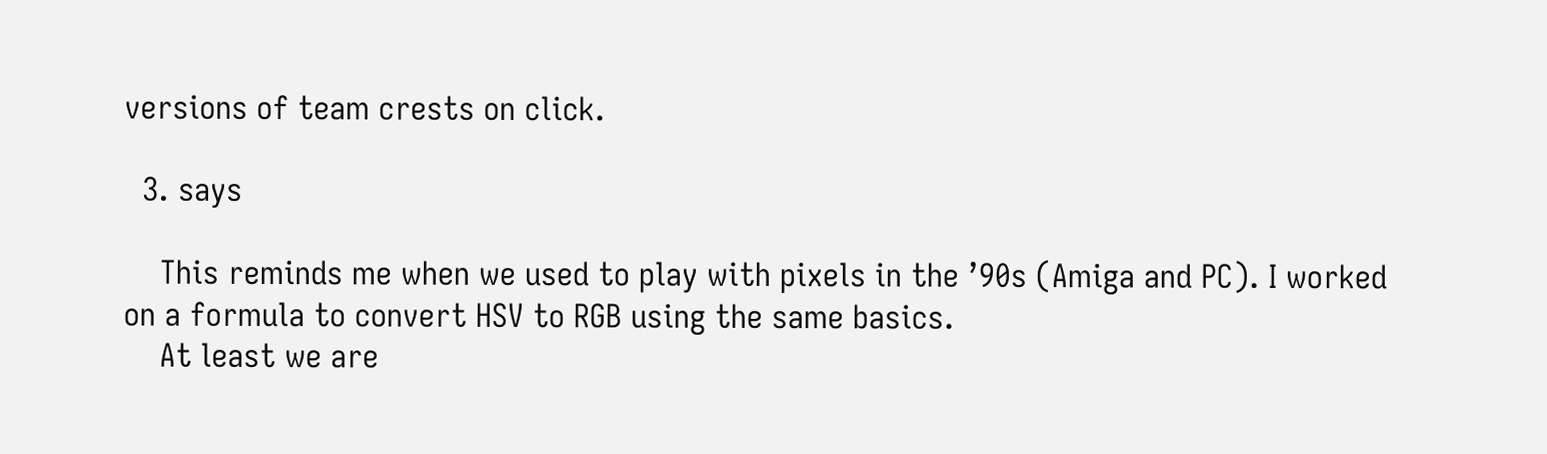versions of team crests on click.

  3. says

    This reminds me when we used to play with pixels in the ’90s (Amiga and PC). I worked on a formula to convert HSV to RGB using the same basics.
    At least we are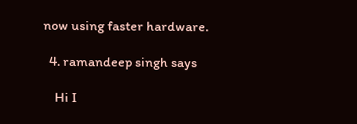now using faster hardware.

  4. ramandeep singh says

    Hi I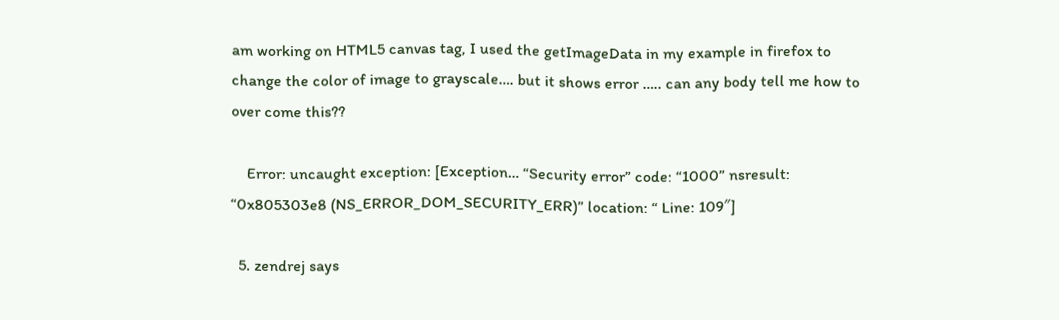am working on HTML5 canvas tag, I used the getImageData in my example in firefox to change the color of image to grayscale…. but it shows error ….. can any body tell me how to over come this??

    Error: uncaught exception: [Exception… “Security error” code: “1000” nsresult: “0x805303e8 (NS_ERROR_DOM_SECURITY_ERR)” location: “ Line: 109″]

  5. zendrej says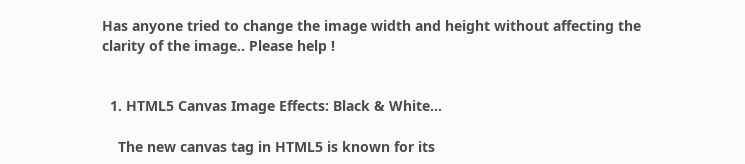Has anyone tried to change the image width and height without affecting the clarity of the image.. Please help !


  1. HTML5 Canvas Image Effects: Black & White…

    The new canvas tag in HTML5 is known for its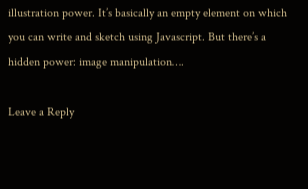illustration power. It’s basically an empty element on which you can write and sketch using Javascript. But there’s a hidden power: image manipulation….

Leave a Reply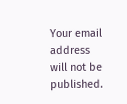Your email address will not be published.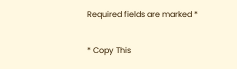Required fields are marked *

* Copy This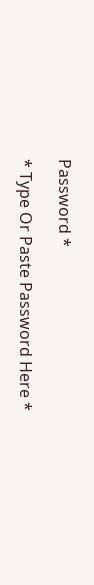Password *

* Type Or Paste Password Here *